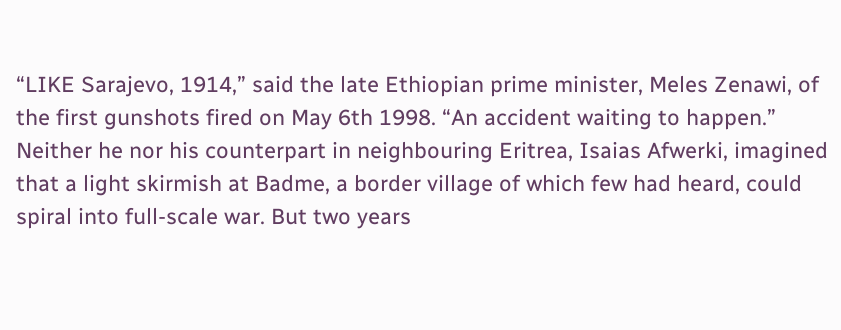“LIKE Sarajevo, 1914,” said the late Ethiopian prime minister, Meles Zenawi, of the first gunshots fired on May 6th 1998. “An accident waiting to happen.” Neither he nor his counterpart in neighbouring Eritrea, Isaias Afwerki, imagined that a light skirmish at Badme, a border village of which few had heard, could spiral into full-scale war. But two years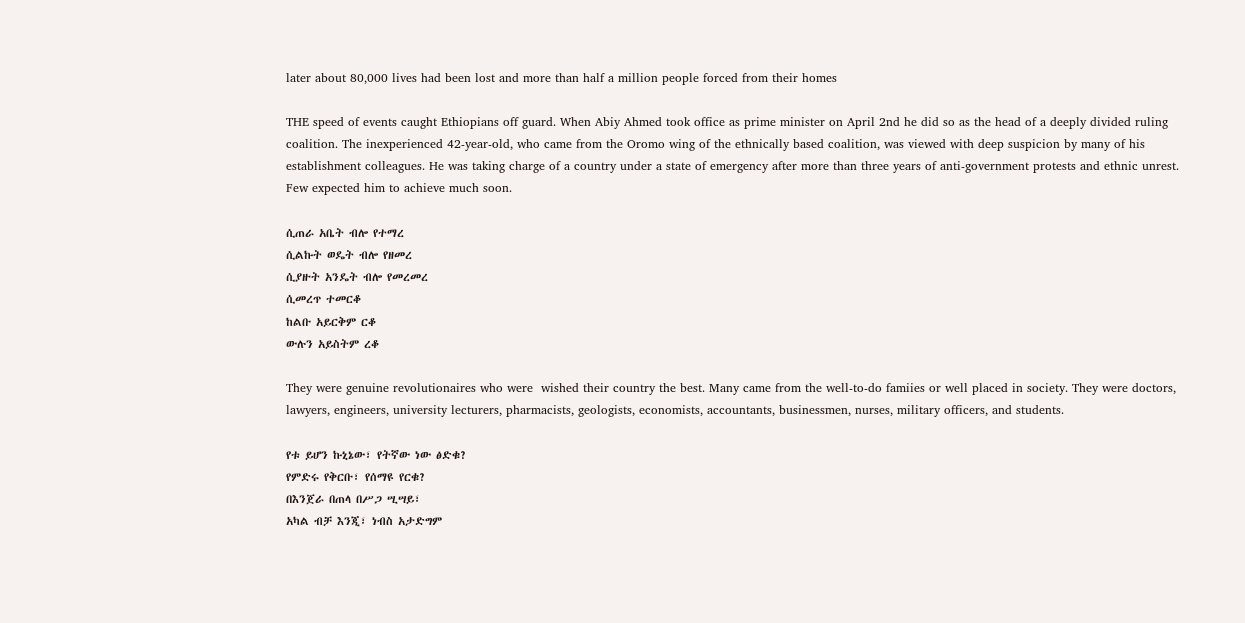later about 80,000 lives had been lost and more than half a million people forced from their homes

THE speed of events caught Ethiopians off guard. When Abiy Ahmed took office as prime minister on April 2nd he did so as the head of a deeply divided ruling coalition. The inexperienced 42-year-old, who came from the Oromo wing of the ethnically based coalition, was viewed with deep suspicion by many of his establishment colleagues. He was taking charge of a country under a state of emergency after more than three years of anti-government protests and ethnic unrest. Few expected him to achieve much soon.

ሲጠራ አቤት ብሎ የተማረ
ሲልኩት ወዴት ብሎ የዘመረ
ሲያዙት አንዴት ብሎ የመረመረ
ሲመረጥ ተመርቆ
ከልቡ አይርቅም ርቆ
ውሉን አይስትም ረቆ

They were genuine revolutionaires who were  wished their country the best. Many came from the well-to-do famiies or well placed in society. They were doctors, lawyers, engineers, university lecturers, pharmacists, geologists, economists, accountants, businessmen, nurses, military officers, and students.

የቱ ይሆን ኩኒኔው፣ የትኛው ነው ፅድቁ?
የምድሩ የቅርቡ፣ የሰማዩ የርቁ?
በእንጀራ በጠላ በሥጋ ሢሣይ፣
አካል ብቻ እንጂ፣ ነብስ አታድግም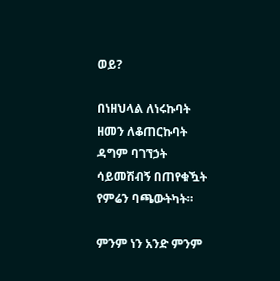ወይ?

በነዘህላል ለነሩኩባት
ዘመን ለቆጠርኩባት
ዳግም ባገኘኃት
ሳይመሽብኝ በጠየቁዃት
የምሬን ባጫውትካት።

ምንም ነን አንድ ምንም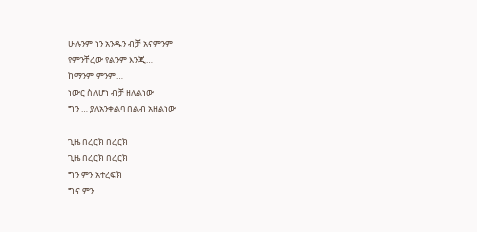ሁሉንም ነን አንዱን ብቻ አናምንም
የምንቸረው የልንም እንጂ…
ከማንም ምንም…
ነውር ስለሆነ ብቻ ዘለልነው
ግን … ያለአንቀልባ በልብ አዘልነው

ጊዜ በረርክ በረርክ
ጊዜ በረርክ በረርክ
ግን ምን አተረፍክ
ግና ምን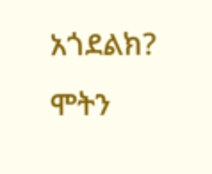አጎደልክ?
ሞትን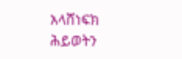አላሸነፍክ
ሕይወትን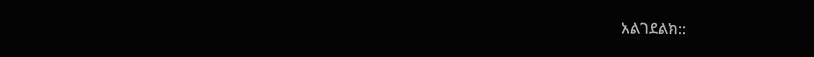አልገደልክ::